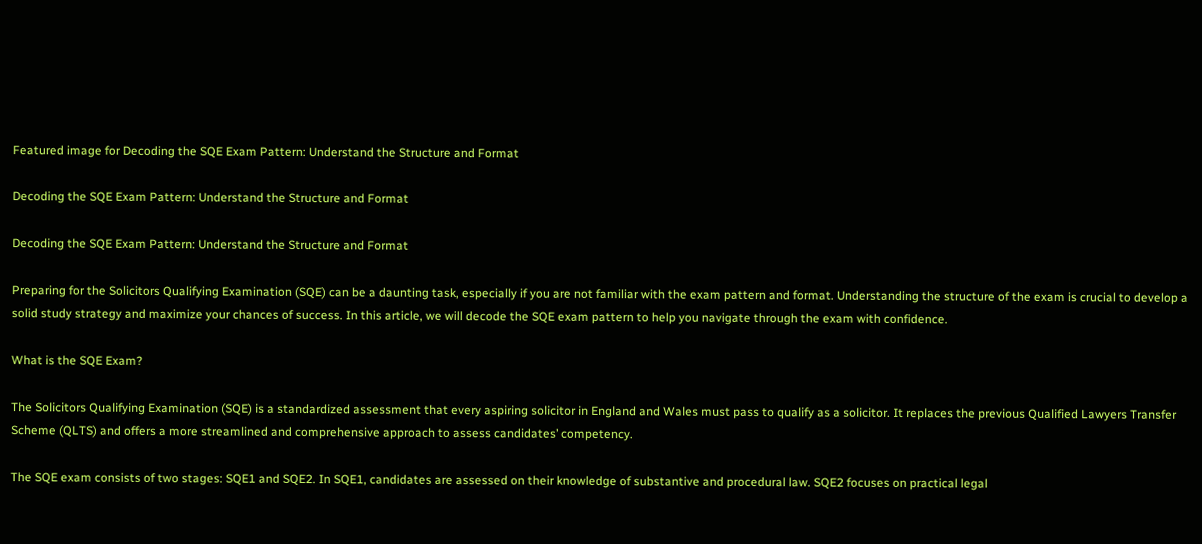Featured image for Decoding the SQE Exam Pattern: Understand the Structure and Format

Decoding the SQE Exam Pattern: Understand the Structure and Format

Decoding the SQE Exam Pattern: Understand the Structure and Format

Preparing for the Solicitors Qualifying Examination (SQE) can be a daunting task, especially if you are not familiar with the exam pattern and format. Understanding the structure of the exam is crucial to develop a solid study strategy and maximize your chances of success. In this article, we will decode the SQE exam pattern to help you navigate through the exam with confidence.

What is the SQE Exam?

The Solicitors Qualifying Examination (SQE) is a standardized assessment that every aspiring solicitor in England and Wales must pass to qualify as a solicitor. It replaces the previous Qualified Lawyers Transfer Scheme (QLTS) and offers a more streamlined and comprehensive approach to assess candidates’ competency.

The SQE exam consists of two stages: SQE1 and SQE2. In SQE1, candidates are assessed on their knowledge of substantive and procedural law. SQE2 focuses on practical legal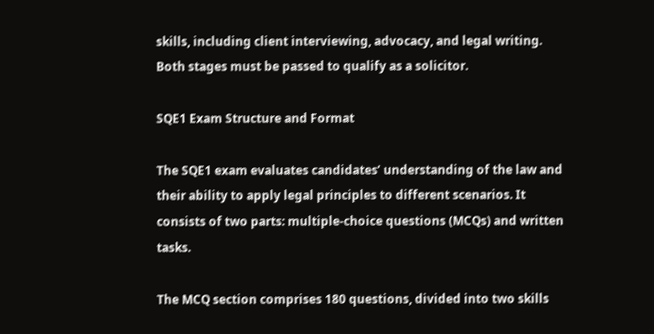skills, including client interviewing, advocacy, and legal writing. Both stages must be passed to qualify as a solicitor.

SQE1 Exam Structure and Format

The SQE1 exam evaluates candidates’ understanding of the law and their ability to apply legal principles to different scenarios. It consists of two parts: multiple-choice questions (MCQs) and written tasks.

The MCQ section comprises 180 questions, divided into two skills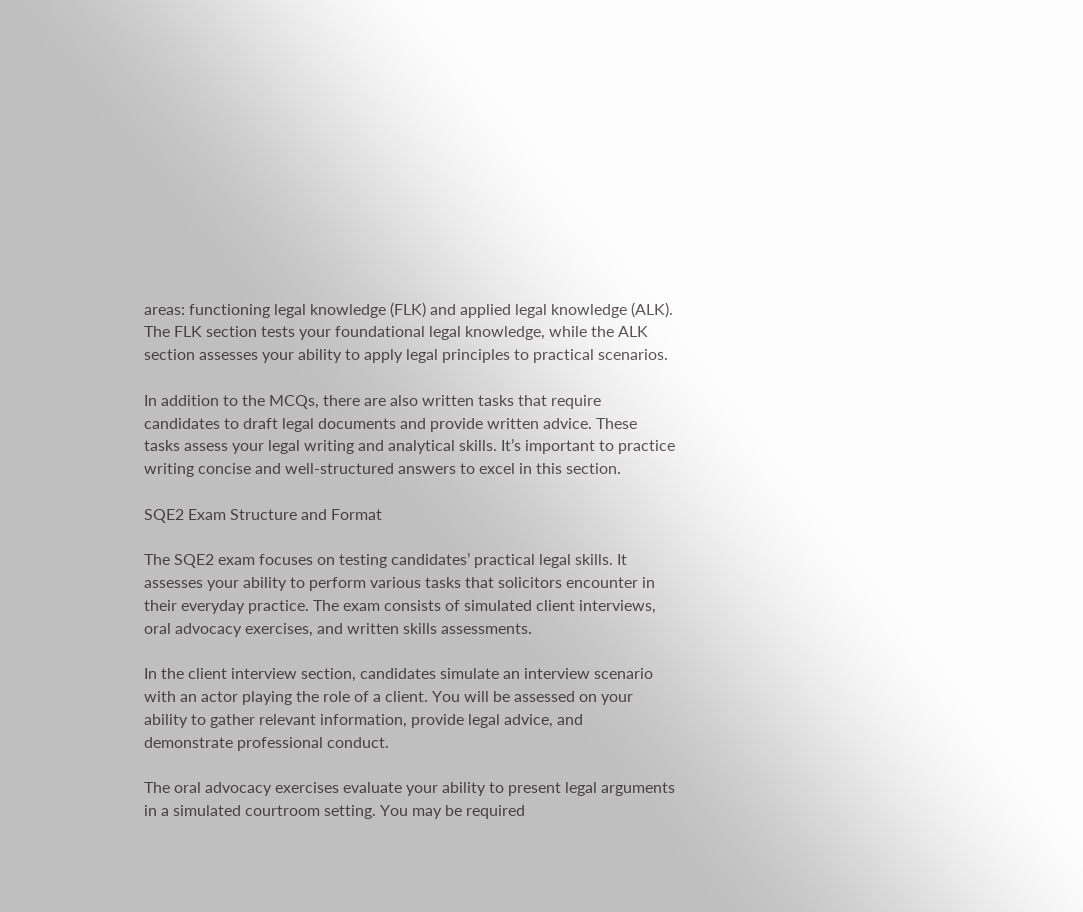areas: functioning legal knowledge (FLK) and applied legal knowledge (ALK). The FLK section tests your foundational legal knowledge, while the ALK section assesses your ability to apply legal principles to practical scenarios.

In addition to the MCQs, there are also written tasks that require candidates to draft legal documents and provide written advice. These tasks assess your legal writing and analytical skills. It’s important to practice writing concise and well-structured answers to excel in this section.

SQE2 Exam Structure and Format

The SQE2 exam focuses on testing candidates’ practical legal skills. It assesses your ability to perform various tasks that solicitors encounter in their everyday practice. The exam consists of simulated client interviews, oral advocacy exercises, and written skills assessments.

In the client interview section, candidates simulate an interview scenario with an actor playing the role of a client. You will be assessed on your ability to gather relevant information, provide legal advice, and demonstrate professional conduct.

The oral advocacy exercises evaluate your ability to present legal arguments in a simulated courtroom setting. You may be required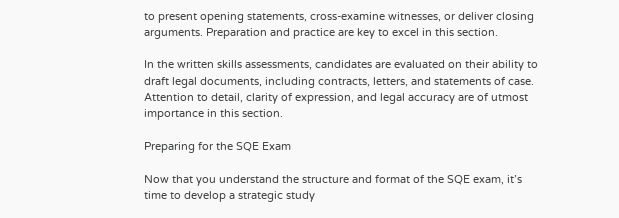to present opening statements, cross-examine witnesses, or deliver closing arguments. Preparation and practice are key to excel in this section.

In the written skills assessments, candidates are evaluated on their ability to draft legal documents, including contracts, letters, and statements of case. Attention to detail, clarity of expression, and legal accuracy are of utmost importance in this section.

Preparing for the SQE Exam

Now that you understand the structure and format of the SQE exam, it’s time to develop a strategic study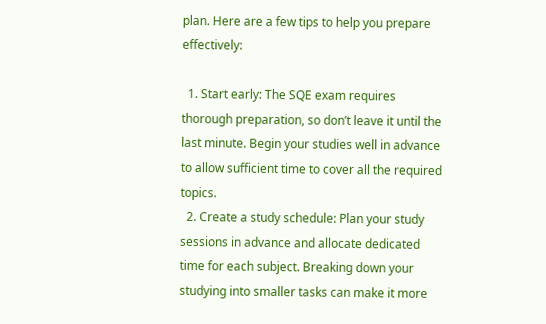plan. Here are a few tips to help you prepare effectively:

  1. Start early: The SQE exam requires thorough preparation, so don’t leave it until the last minute. Begin your studies well in advance to allow sufficient time to cover all the required topics.
  2. Create a study schedule: Plan your study sessions in advance and allocate dedicated time for each subject. Breaking down your studying into smaller tasks can make it more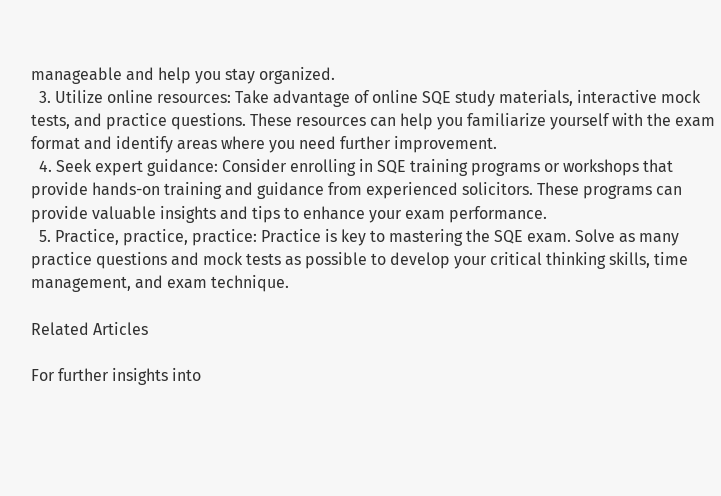manageable and help you stay organized.
  3. Utilize online resources: Take advantage of online SQE study materials, interactive mock tests, and practice questions. These resources can help you familiarize yourself with the exam format and identify areas where you need further improvement.
  4. Seek expert guidance: Consider enrolling in SQE training programs or workshops that provide hands-on training and guidance from experienced solicitors. These programs can provide valuable insights and tips to enhance your exam performance.
  5. Practice, practice, practice: Practice is key to mastering the SQE exam. Solve as many practice questions and mock tests as possible to develop your critical thinking skills, time management, and exam technique.

Related Articles

For further insights into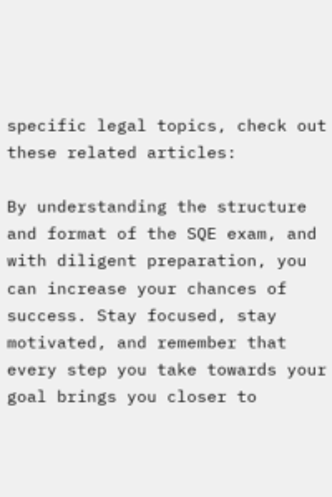specific legal topics, check out these related articles:

By understanding the structure and format of the SQE exam, and with diligent preparation, you can increase your chances of success. Stay focused, stay motivated, and remember that every step you take towards your goal brings you closer to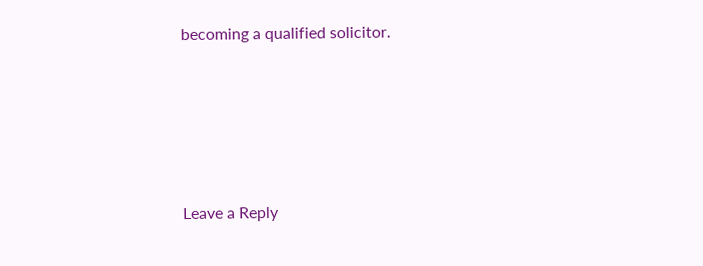becoming a qualified solicitor.






Leave a Reply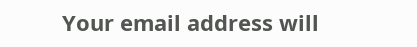Your email address will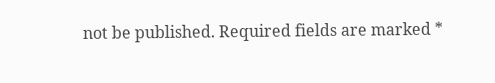not be published. Required fields are marked *